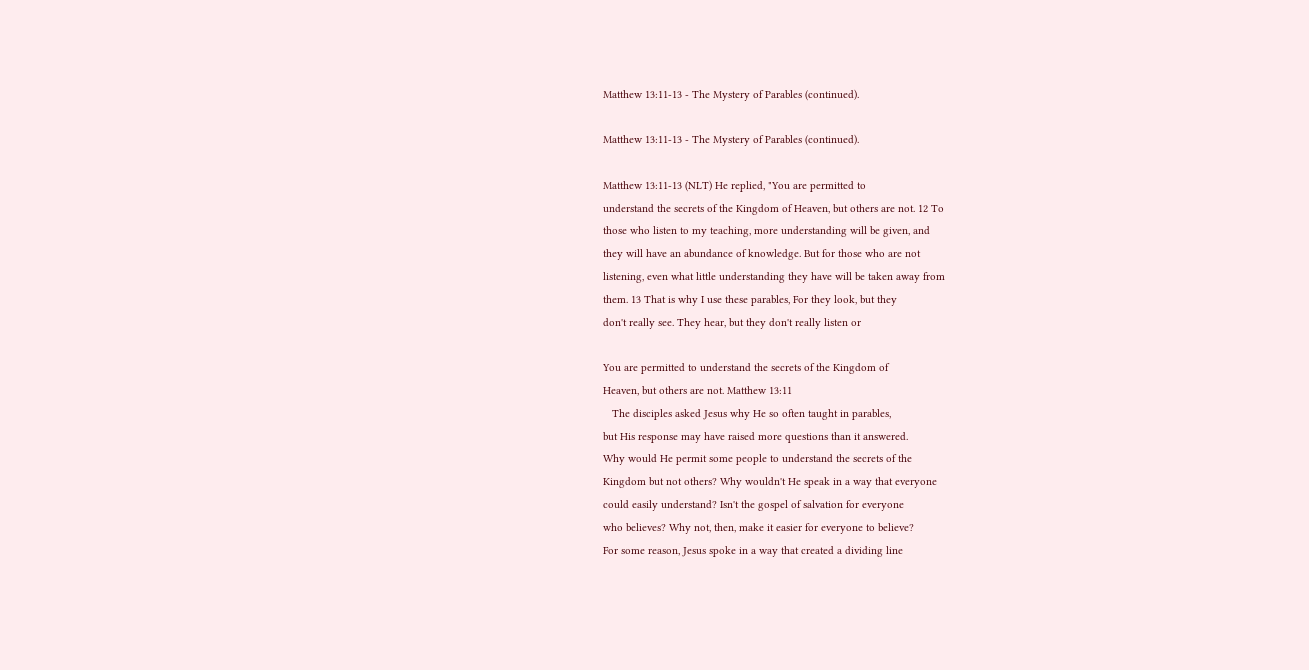Matthew 13:11-13 - The Mystery of Parables (continued).

Matthew 13:11-13 - The Mystery of Parables (continued).

Matthew 13:11-13 (NLT) He replied, "You are permitted to
understand the secrets of the Kingdom of Heaven, but others are not. 12 To
those who listen to my teaching, more understanding will be given, and
they will have an abundance of knowledge. But for those who are not
listening, even what little understanding they have will be taken away from
them. 13 That is why I use these parables, For they look, but they
don't really see. They hear, but they don't really listen or

You are permitted to understand the secrets of the Kingdom of
Heaven, but others are not. Matthew 13:11
   The disciples asked Jesus why He so often taught in parables,
but His response may have raised more questions than it answered.
Why would He permit some people to understand the secrets of the
Kingdom but not others? Why wouldn't He speak in a way that everyone
could easily understand? Isn't the gospel of salvation for everyone
who believes? Why not, then, make it easier for everyone to believe?
For some reason, Jesus spoke in a way that created a dividing line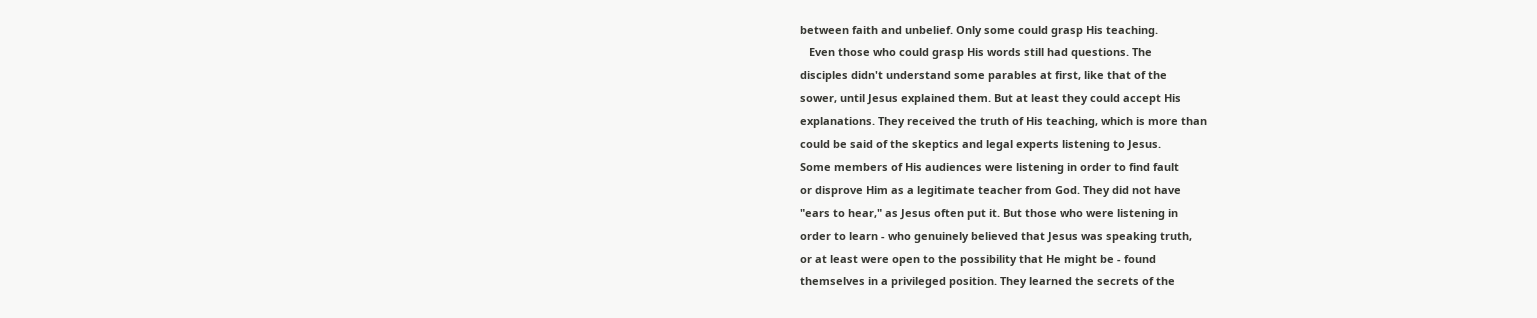between faith and unbelief. Only some could grasp His teaching.
   Even those who could grasp His words still had questions. The
disciples didn't understand some parables at first, like that of the
sower, until Jesus explained them. But at least they could accept His
explanations. They received the truth of His teaching, which is more than
could be said of the skeptics and legal experts listening to Jesus.
Some members of His audiences were listening in order to find fault
or disprove Him as a legitimate teacher from God. They did not have
"ears to hear," as Jesus often put it. But those who were listening in
order to learn - who genuinely believed that Jesus was speaking truth,
or at least were open to the possibility that He might be - found
themselves in a privileged position. They learned the secrets of the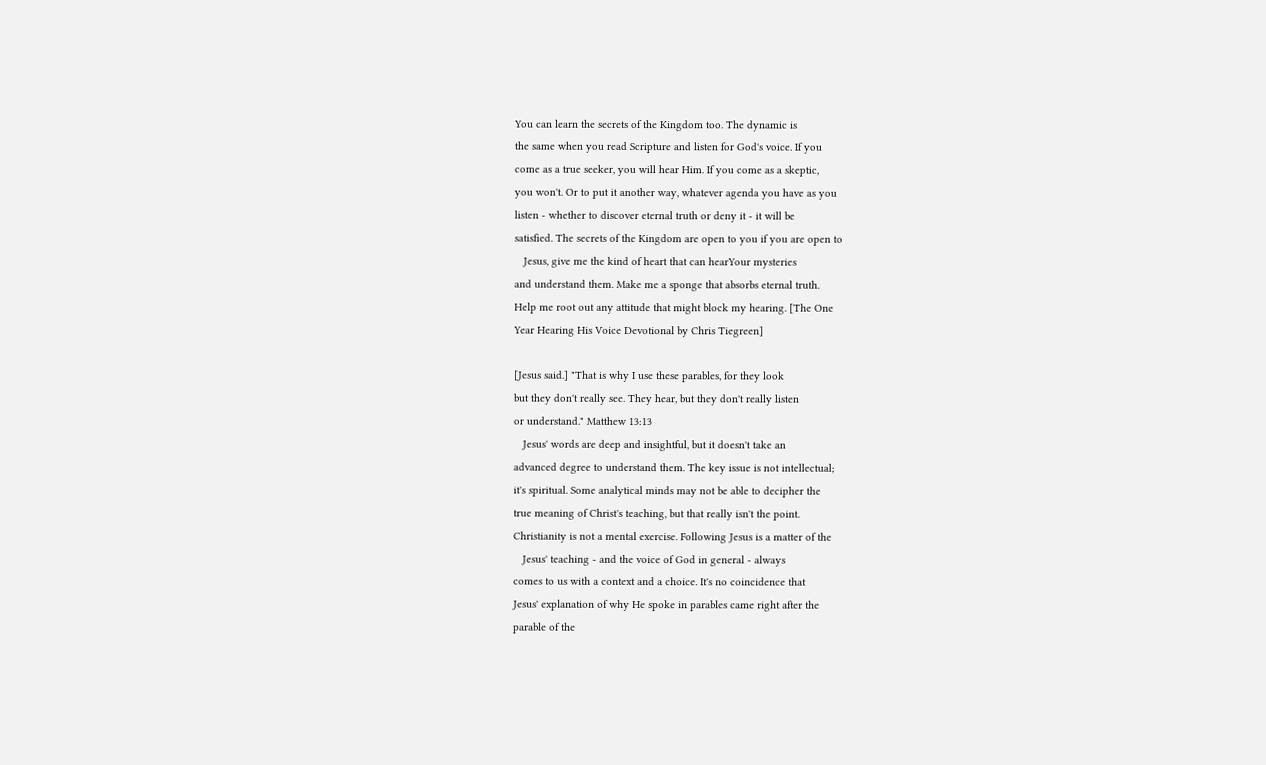You can learn the secrets of the Kingdom too. The dynamic is
the same when you read Scripture and listen for God's voice. If you
come as a true seeker, you will hear Him. If you come as a skeptic,
you won't. Or to put it another way, whatever agenda you have as you
listen - whether to discover eternal truth or deny it - it will be
satisfied. The secrets of the Kingdom are open to you if you are open to
   Jesus, give me the kind of heart that can hearYour mysteries
and understand them. Make me a sponge that absorbs eternal truth.
Help me root out any attitude that might block my hearing. [The One
Year Hearing His Voice Devotional by Chris Tiegreen]

[Jesus said.] "That is why I use these parables, for they look
but they don't really see. They hear, but they don't really listen
or understand." Matthew 13:13
   Jesus' words are deep and insightful, but it doesn't take an
advanced degree to understand them. The key issue is not intellectual;
it's spiritual. Some analytical minds may not be able to decipher the
true meaning of Christ's teaching, but that really isn't the point.
Christianity is not a mental exercise. Following Jesus is a matter of the
   Jesus' teaching - and the voice of God in general - always
comes to us with a context and a choice. It's no coincidence that
Jesus' explanation of why He spoke in parables came right after the
parable of the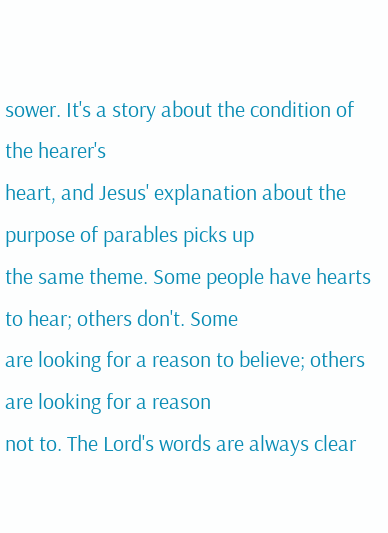sower. It's a story about the condition of the hearer's
heart, and Jesus' explanation about the purpose of parables picks up
the same theme. Some people have hearts to hear; others don't. Some
are looking for a reason to believe; others are looking for a reason
not to. The Lord's words are always clear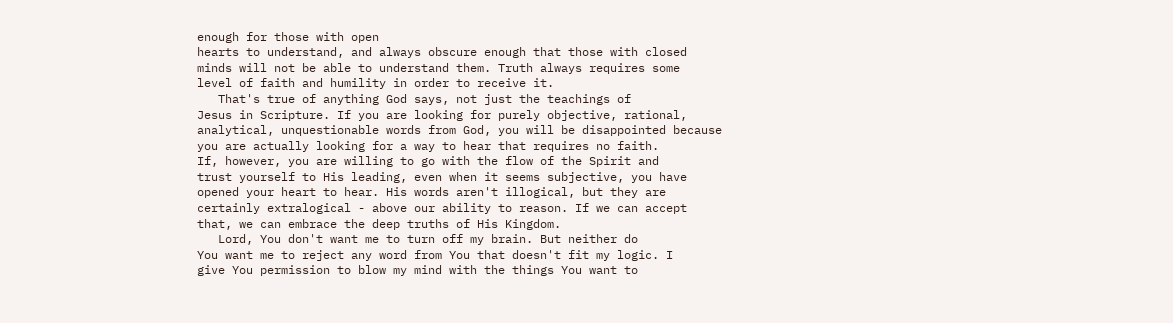enough for those with open
hearts to understand, and always obscure enough that those with closed
minds will not be able to understand them. Truth always requires some
level of faith and humility in order to receive it.
   That's true of anything God says, not just the teachings of
Jesus in Scripture. If you are looking for purely objective, rational,
analytical, unquestionable words from God, you will be disappointed because
you are actually looking for a way to hear that requires no faith.
If, however, you are willing to go with the flow of the Spirit and
trust yourself to His leading, even when it seems subjective, you have
opened your heart to hear. His words aren't illogical, but they are
certainly extralogical - above our ability to reason. If we can accept
that, we can embrace the deep truths of His Kingdom.
   Lord, You don't want me to turn off my brain. But neither do
You want me to reject any word from You that doesn't fit my logic. I
give You permission to blow my mind with the things You want to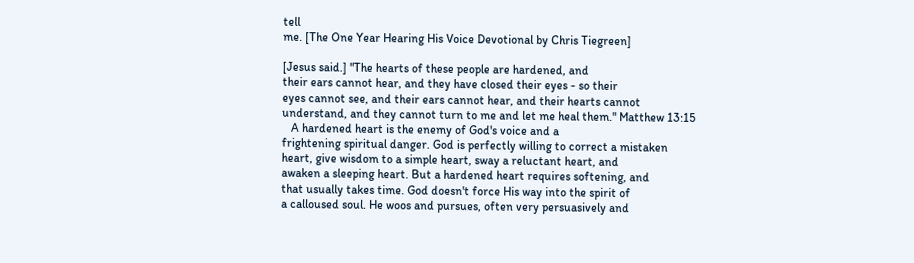tell
me. [The One Year Hearing His Voice Devotional by Chris Tiegreen]

[Jesus said.] "The hearts of these people are hardened, and
their ears cannot hear, and they have closed their eyes - so their
eyes cannot see, and their ears cannot hear, and their hearts cannot
understand, and they cannot turn to me and let me heal them." Matthew 13:15
   A hardened heart is the enemy of God's voice and a
frightening spiritual danger. God is perfectly willing to correct a mistaken
heart, give wisdom to a simple heart, sway a reluctant heart, and
awaken a sleeping heart. But a hardened heart requires softening, and
that usually takes time. God doesn't force His way into the spirit of
a calloused soul. He woos and pursues, often very persuasively and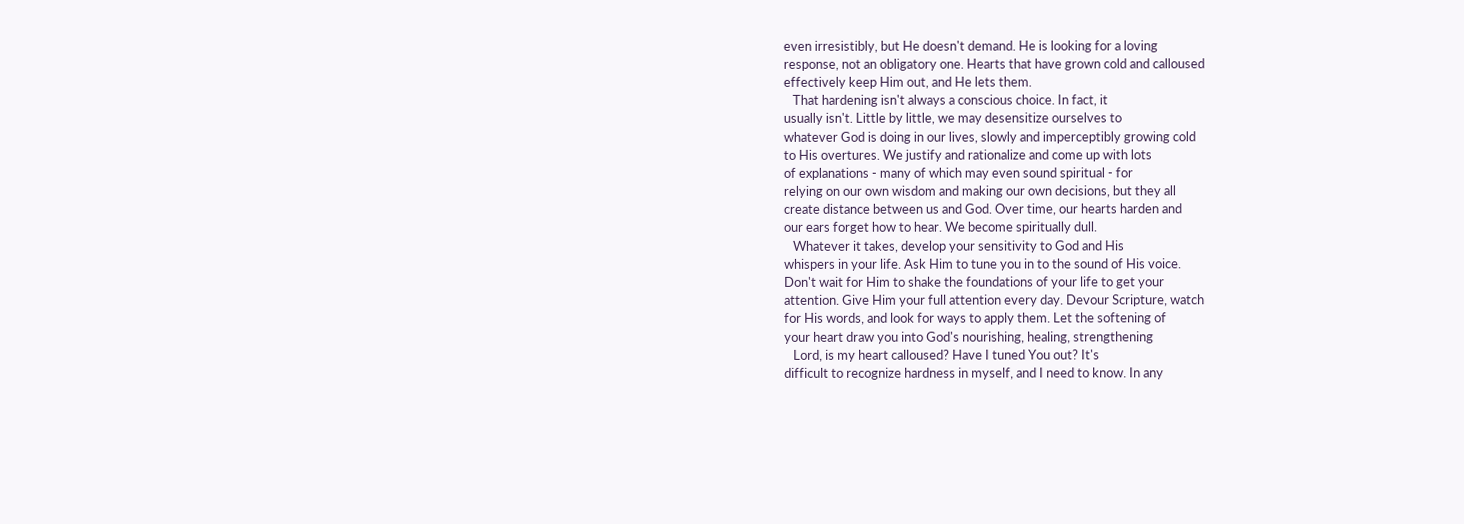even irresistibly, but He doesn't demand. He is looking for a loving
response, not an obligatory one. Hearts that have grown cold and calloused
effectively keep Him out, and He lets them.
   That hardening isn't always a conscious choice. In fact, it
usually isn't. Little by little, we may desensitize ourselves to
whatever God is doing in our lives, slowly and imperceptibly growing cold
to His overtures. We justify and rationalize and come up with lots
of explanations - many of which may even sound spiritual - for
relying on our own wisdom and making our own decisions, but they all
create distance between us and God. Over time, our hearts harden and
our ears forget how to hear. We become spiritually dull.
   Whatever it takes, develop your sensitivity to God and His
whispers in your life. Ask Him to tune you in to the sound of His voice.
Don't wait for Him to shake the foundations of your life to get your
attention. Give Him your full attention every day. Devour Scripture, watch
for His words, and look for ways to apply them. Let the softening of
your heart draw you into God's nourishing, healing, strengthening
   Lord, is my heart calloused? Have I tuned You out? It's
difficult to recognize hardness in myself, and I need to know. In any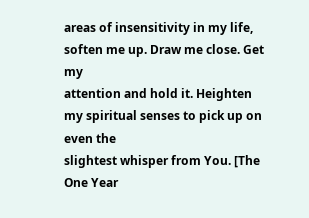areas of insensitivity in my life, soften me up. Draw me close. Get my
attention and hold it. Heighten my spiritual senses to pick up on even the
slightest whisper from You. [The One Year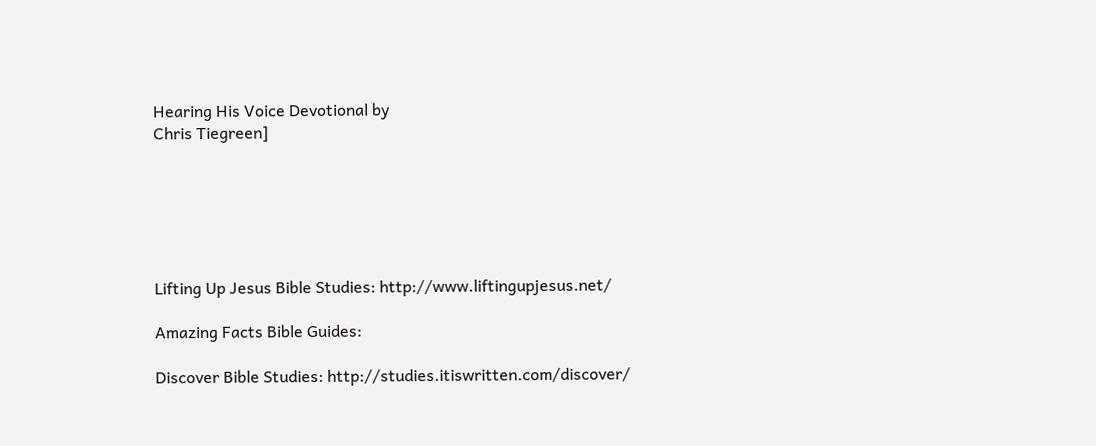Hearing His Voice Devotional by
Chris Tiegreen]






Lifting Up Jesus Bible Studies: http://www.liftingupjesus.net/

Amazing Facts Bible Guides:

Discover Bible Studies: http://studies.itiswritten.com/discover/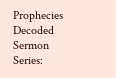Prophecies Decoded Sermon Series: